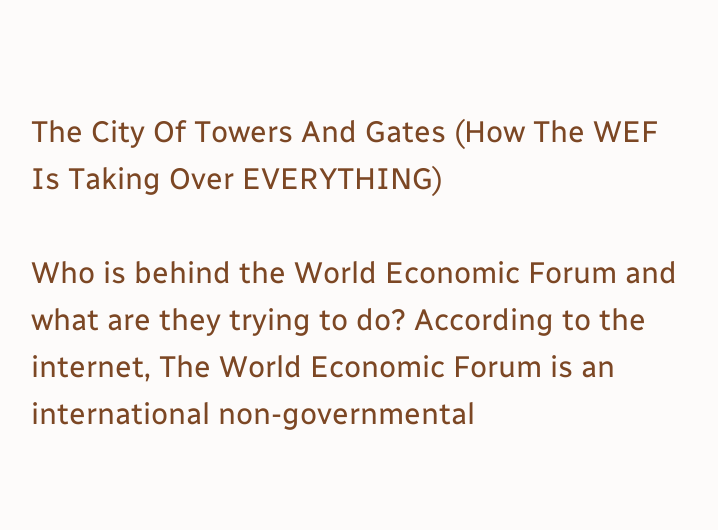The City Of Towers And Gates (How The WEF Is Taking Over EVERYTHING)

Who is behind the World Economic Forum and what are they trying to do? According to the internet, The World Economic Forum is an international non-governmental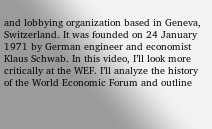and lobbying organization based in Geneva, Switzerland. It was founded on 24 January 1971 by German engineer and economist Klaus Schwab. In this video, I’ll look more critically at the WEF. I’ll analyze the history of the World Economic Forum and outline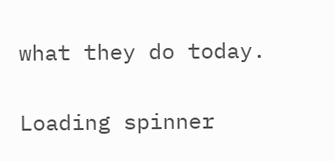what they do today.

Loading spinner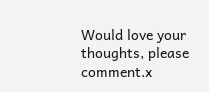Would love your thoughts, please comment.x